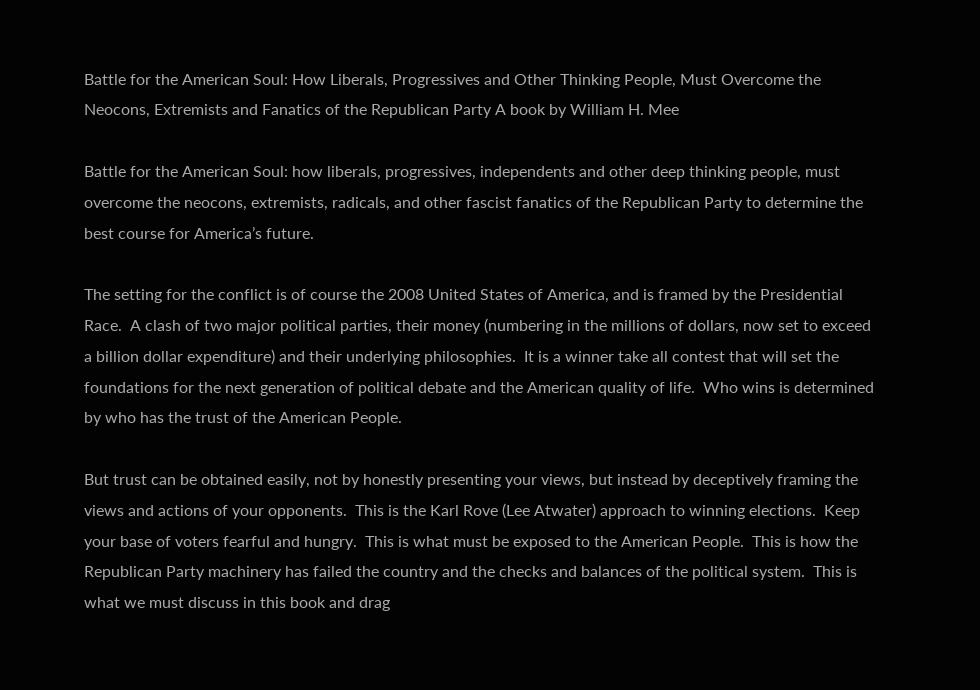Battle for the American Soul: How Liberals, Progressives and Other Thinking People, Must Overcome the Neocons, Extremists and Fanatics of the Republican Party A book by William H. Mee

Battle for the American Soul: how liberals, progressives, independents and other deep thinking people, must overcome the neocons, extremists, radicals, and other fascist fanatics of the Republican Party to determine the best course for America’s future.

The setting for the conflict is of course the 2008 United States of America, and is framed by the Presidential Race.  A clash of two major political parties, their money (numbering in the millions of dollars, now set to exceed a billion dollar expenditure) and their underlying philosophies.  It is a winner take all contest that will set the foundations for the next generation of political debate and the American quality of life.  Who wins is determined by who has the trust of the American People.

But trust can be obtained easily, not by honestly presenting your views, but instead by deceptively framing the views and actions of your opponents.  This is the Karl Rove (Lee Atwater) approach to winning elections.  Keep your base of voters fearful and hungry.  This is what must be exposed to the American People.  This is how the Republican Party machinery has failed the country and the checks and balances of the political system.  This is what we must discuss in this book and drag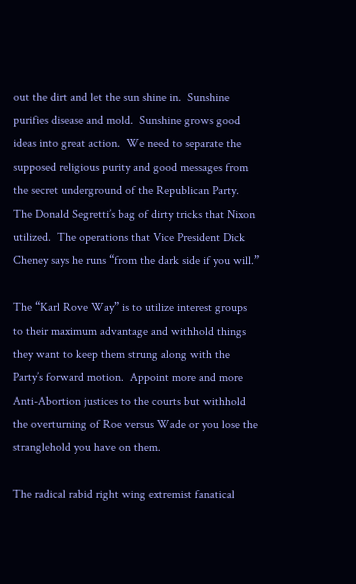out the dirt and let the sun shine in.  Sunshine purifies disease and mold.  Sunshine grows good ideas into great action.  We need to separate the supposed religious purity and good messages from the secret underground of the Republican Party.  The Donald Segretti’s bag of dirty tricks that Nixon utilized.  The operations that Vice President Dick Cheney says he runs “from the dark side if you will.”

The “Karl Rove Way” is to utilize interest groups to their maximum advantage and withhold things they want to keep them strung along with the Party’s forward motion.  Appoint more and more Anti-Abortion justices to the courts but withhold the overturning of Roe versus Wade or you lose the stranglehold you have on them.

The radical rabid right wing extremist fanatical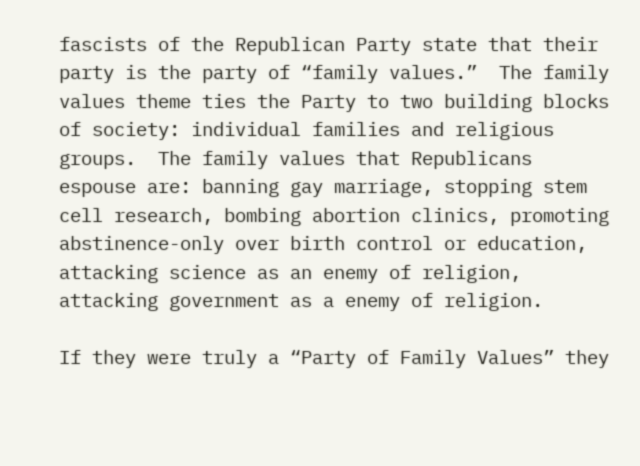fascists of the Republican Party state that their party is the party of “family values.”  The family values theme ties the Party to two building blocks of society: individual families and religious groups.  The family values that Republicans espouse are: banning gay marriage, stopping stem cell research, bombing abortion clinics, promoting abstinence-only over birth control or education, attacking science as an enemy of religion, attacking government as a enemy of religion.

If they were truly a “Party of Family Values” they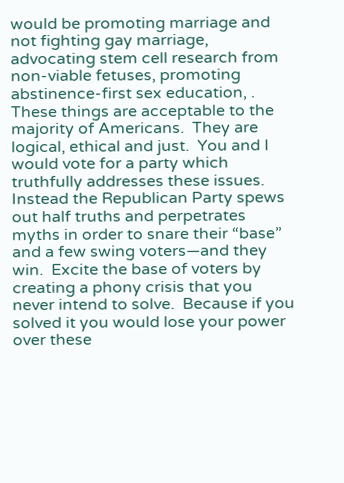would be promoting marriage and not fighting gay marriage, advocating stem cell research from non-viable fetuses, promoting abstinence-first sex education, .  These things are acceptable to the majority of Americans.  They are logical, ethical and just.  You and I would vote for a party which truthfully addresses these issues.  Instead the Republican Party spews out half truths and perpetrates myths in order to snare their “base” and a few swing voters—and they win.  Excite the base of voters by creating a phony crisis that you never intend to solve.  Because if you solved it you would lose your power over these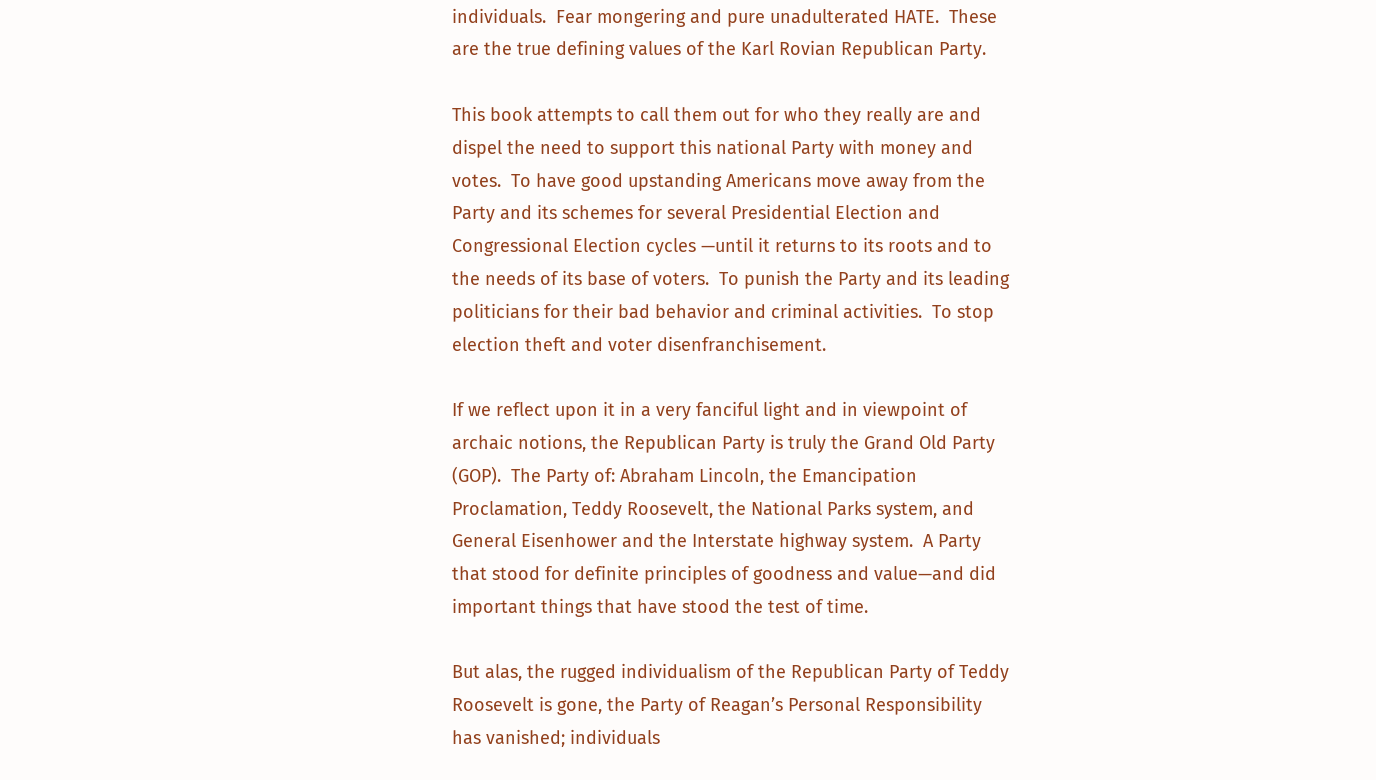individuals.  Fear mongering and pure unadulterated HATE.  These are the true defining values of the Karl Rovian Republican Party.

This book attempts to call them out for who they really are and dispel the need to support this national Party with money and votes.  To have good upstanding Americans move away from the Party and its schemes for several Presidential Election and Congressional Election cycles —until it returns to its roots and to the needs of its base of voters.  To punish the Party and its leading politicians for their bad behavior and criminal activities.  To stop election theft and voter disenfranchisement.

If we reflect upon it in a very fanciful light and in viewpoint of archaic notions, the Republican Party is truly the Grand Old Party (GOP).  The Party of: Abraham Lincoln, the Emancipation Proclamation, Teddy Roosevelt, the National Parks system, and General Eisenhower and the Interstate highway system.  A Party that stood for definite principles of goodness and value—and did important things that have stood the test of time.

But alas, the rugged individualism of the Republican Party of Teddy Roosevelt is gone, the Party of Reagan’s Personal Responsibility has vanished; individuals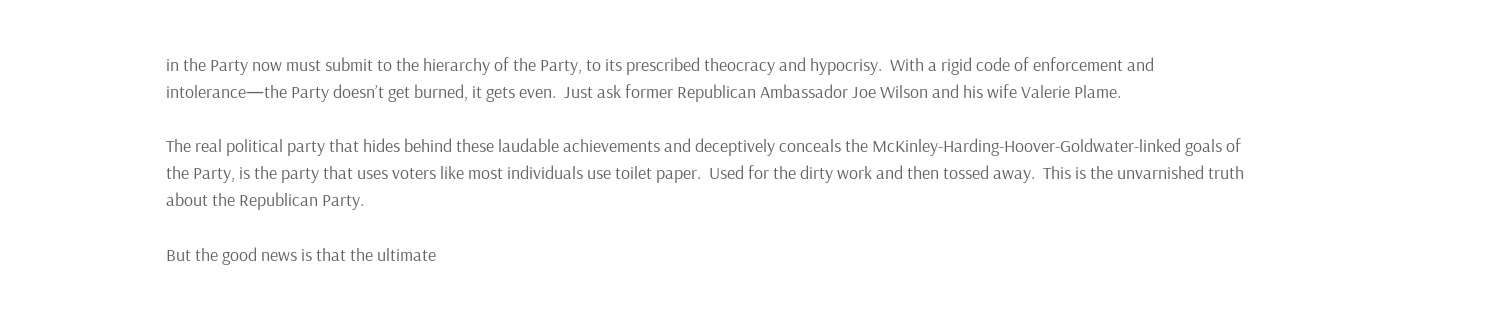in the Party now must submit to the hierarchy of the Party, to its prescribed theocracy and hypocrisy.  With a rigid code of enforcement and intolerance—the Party doesn’t get burned, it gets even.  Just ask former Republican Ambassador Joe Wilson and his wife Valerie Plame.

The real political party that hides behind these laudable achievements and deceptively conceals the McKinley-Harding-Hoover-Goldwater-linked goals of the Party, is the party that uses voters like most individuals use toilet paper.  Used for the dirty work and then tossed away.  This is the unvarnished truth about the Republican Party.

But the good news is that the ultimate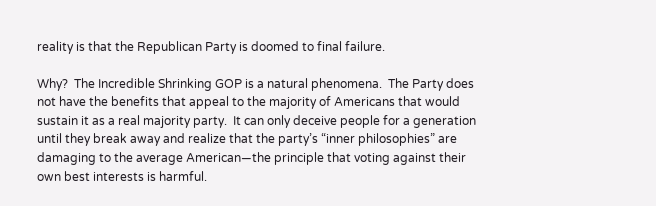reality is that the Republican Party is doomed to final failure.

Why?  The Incredible Shrinking GOP is a natural phenomena.  The Party does not have the benefits that appeal to the majority of Americans that would sustain it as a real majority party.  It can only deceive people for a generation until they break away and realize that the party’s “inner philosophies” are damaging to the average American—the principle that voting against their own best interests is harmful.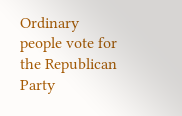Ordinary people vote for the Republican Party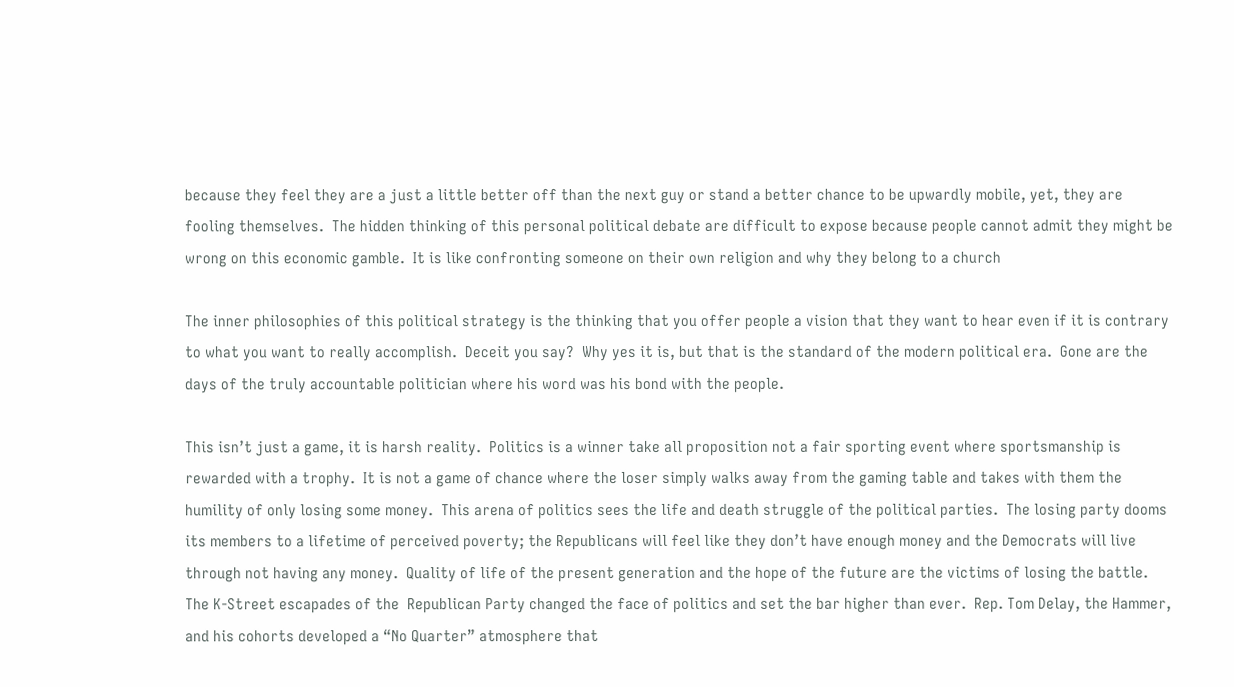because they feel they are a just a little better off than the next guy or stand a better chance to be upwardly mobile, yet, they are fooling themselves.  The hidden thinking of this personal political debate are difficult to expose because people cannot admit they might be wrong on this economic gamble.  It is like confronting someone on their own religion and why they belong to a church

The inner philosophies of this political strategy is the thinking that you offer people a vision that they want to hear even if it is contrary to what you want to really accomplish.  Deceit you say?  Why yes it is, but that is the standard of the modern political era.  Gone are the days of the truly accountable politician where his word was his bond with the people.

This isn’t just a game, it is harsh reality.  Politics is a winner take all proposition not a fair sporting event where sportsmanship is rewarded with a trophy.  It is not a game of chance where the loser simply walks away from the gaming table and takes with them the humility of only losing some money.  This arena of politics sees the life and death struggle of the political parties.  The losing party dooms its members to a lifetime of perceived poverty; the Republicans will feel like they don’t have enough money and the Democrats will live through not having any money.  Quality of life of the present generation and the hope of the future are the victims of losing the battle.  The K-Street escapades of the  Republican Party changed the face of politics and set the bar higher than ever.  Rep. Tom Delay, the Hammer, and his cohorts developed a “No Quarter” atmosphere that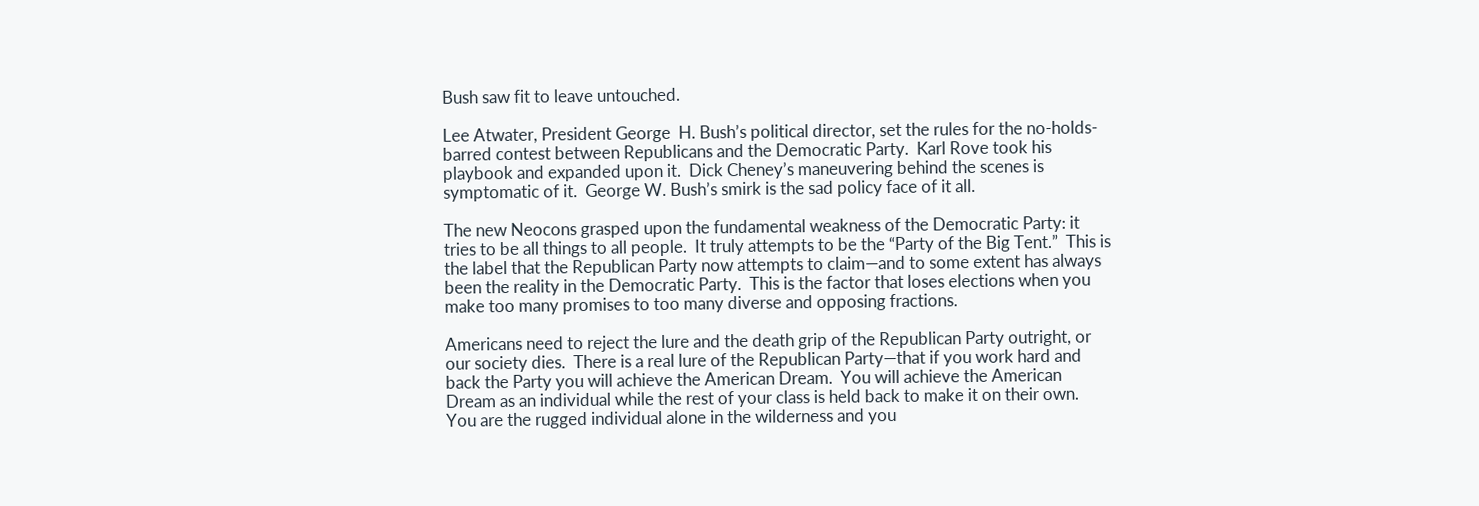Bush saw fit to leave untouched.

Lee Atwater, President George  H. Bush’s political director, set the rules for the no-holds-barred contest between Republicans and the Democratic Party.  Karl Rove took his playbook and expanded upon it.  Dick Cheney’s maneuvering behind the scenes is symptomatic of it.  George W. Bush’s smirk is the sad policy face of it all.

The new Neocons grasped upon the fundamental weakness of the Democratic Party: it tries to be all things to all people.  It truly attempts to be the “Party of the Big Tent.”  This is the label that the Republican Party now attempts to claim—and to some extent has always been the reality in the Democratic Party.  This is the factor that loses elections when you make too many promises to too many diverse and opposing fractions.

Americans need to reject the lure and the death grip of the Republican Party outright, or our society dies.  There is a real lure of the Republican Party—that if you work hard and back the Party you will achieve the American Dream.  You will achieve the American Dream as an individual while the rest of your class is held back to make it on their own.  You are the rugged individual alone in the wilderness and you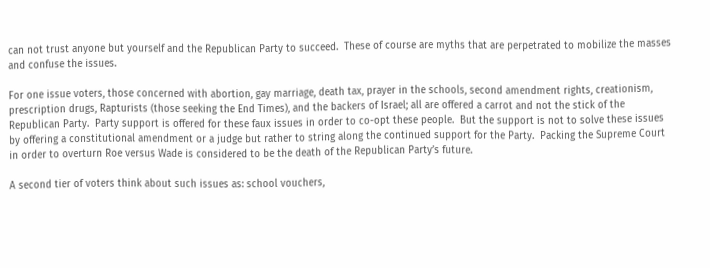can not trust anyone but yourself and the Republican Party to succeed.  These of course are myths that are perpetrated to mobilize the masses and confuse the issues.

For one issue voters, those concerned with abortion, gay marriage, death tax, prayer in the schools, second amendment rights, creationism, prescription drugs, Rapturists (those seeking the End Times), and the backers of Israel; all are offered a carrot and not the stick of the Republican Party.  Party support is offered for these faux issues in order to co-opt these people.  But the support is not to solve these issues by offering a constitutional amendment or a judge but rather to string along the continued support for the Party.  Packing the Supreme Court in order to overturn Roe versus Wade is considered to be the death of the Republican Party’s future.

A second tier of voters think about such issues as: school vouchers,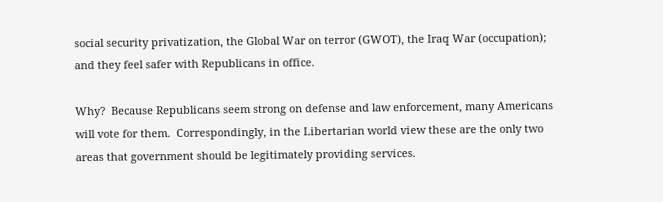social security privatization, the Global War on terror (GWOT), the Iraq War (occupation); and they feel safer with Republicans in office.

Why?  Because Republicans seem strong on defense and law enforcement, many Americans will vote for them.  Correspondingly, in the Libertarian world view these are the only two areas that government should be legitimately providing services.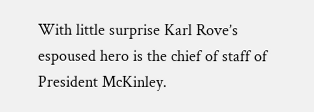With little surprise Karl Rove’s espoused hero is the chief of staff of President McKinley.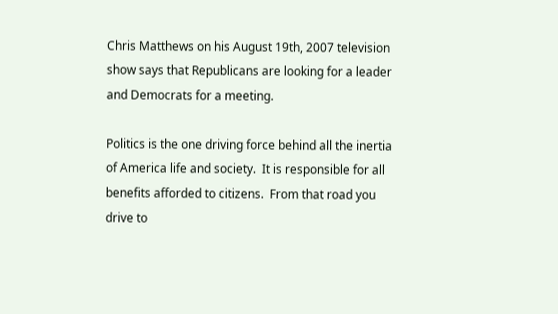Chris Matthews on his August 19th, 2007 television show says that Republicans are looking for a leader and Democrats for a meeting.

Politics is the one driving force behind all the inertia of America life and society.  It is responsible for all benefits afforded to citizens.  From that road you drive to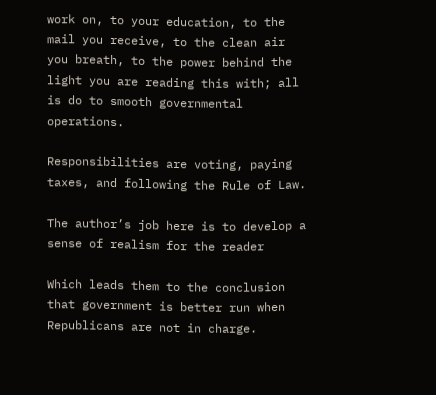work on, to your education, to the mail you receive, to the clean air you breath, to the power behind the light you are reading this with; all is do to smooth governmental operations.

Responsibilities are voting, paying taxes, and following the Rule of Law.

The author’s job here is to develop a sense of realism for the reader

Which leads them to the conclusion that government is better run when Republicans are not in charge.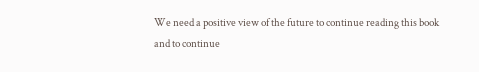We need a positive view of the future to continue reading this book and to continue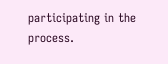participating in the process.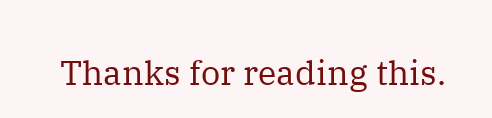Thanks for reading this.